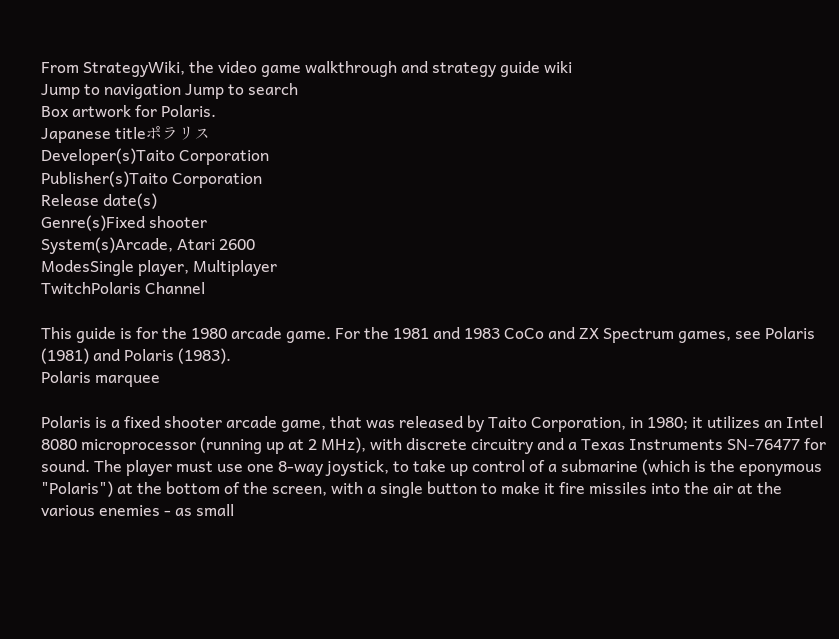From StrategyWiki, the video game walkthrough and strategy guide wiki
Jump to navigation Jump to search
Box artwork for Polaris.
Japanese titleポラリス
Developer(s)Taito Corporation
Publisher(s)Taito Corporation
Release date(s)
Genre(s)Fixed shooter
System(s)Arcade, Atari 2600
ModesSingle player, Multiplayer
TwitchPolaris Channel

This guide is for the 1980 arcade game. For the 1981 and 1983 CoCo and ZX Spectrum games, see Polaris (1981) and Polaris (1983).
Polaris marquee

Polaris is a fixed shooter arcade game, that was released by Taito Corporation, in 1980; it utilizes an Intel 8080 microprocessor (running up at 2 MHz), with discrete circuitry and a Texas Instruments SN-76477 for sound. The player must use one 8-way joystick, to take up control of a submarine (which is the eponymous "Polaris") at the bottom of the screen, with a single button to make it fire missiles into the air at the various enemies - as small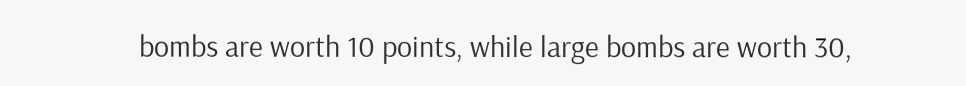bombs are worth 10 points, while large bombs are worth 30,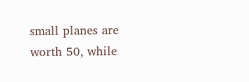small planes are worth 50, while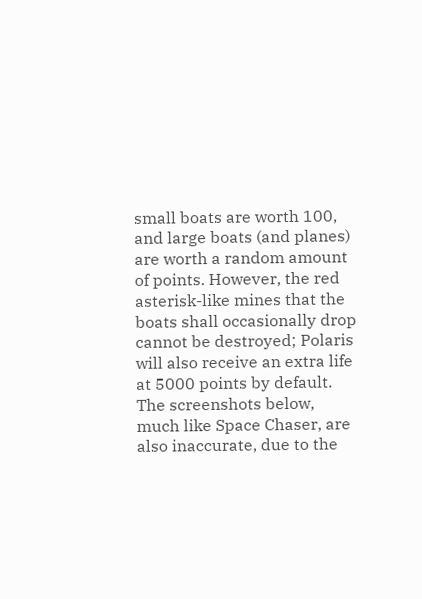small boats are worth 100, and large boats (and planes) are worth a random amount of points. However, the red asterisk-like mines that the boats shall occasionally drop cannot be destroyed; Polaris will also receive an extra life at 5000 points by default. The screenshots below, much like Space Chaser, are also inaccurate, due to the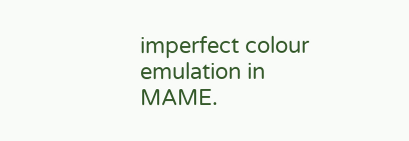imperfect colour emulation in MAME.